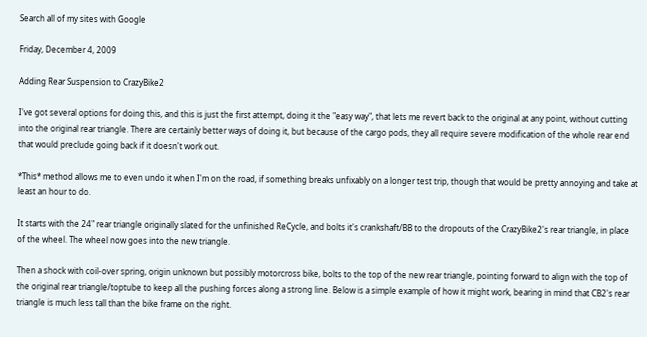Search all of my sites with Google

Friday, December 4, 2009

Adding Rear Suspension to CrazyBike2

I've got several options for doing this, and this is just the first attempt, doing it the "easy way", that lets me revert back to the original at any point, without cutting into the original rear triangle. There are certainly better ways of doing it, but because of the cargo pods, they all require severe modification of the whole rear end that would preclude going back if it doesn't work out.

*This* method allows me to even undo it when I'm on the road, if something breaks unfixably on a longer test trip, though that would be pretty annoying and take at least an hour to do.

It starts with the 24" rear triangle originally slated for the unfinished ReCycle, and bolts it's crankshaft/BB to the dropouts of the CrazyBike2's rear triangle, in place of the wheel. The wheel now goes into the new triangle.

Then a shock with coil-over spring, origin unknown but possibly motorcross bike, bolts to the top of the new rear triangle, pointing forward to align with the top of the original rear triangle/toptube to keep all the pushing forces along a strong line. Below is a simple example of how it might work, bearing in mind that CB2's rear triangle is much less tall than the bike frame on the right.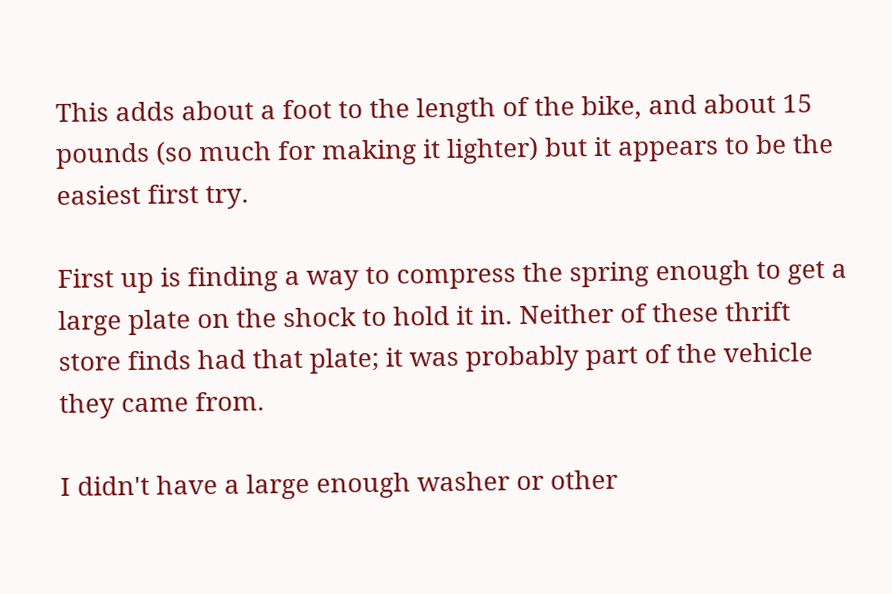This adds about a foot to the length of the bike, and about 15 pounds (so much for making it lighter) but it appears to be the easiest first try.

First up is finding a way to compress the spring enough to get a large plate on the shock to hold it in. Neither of these thrift store finds had that plate; it was probably part of the vehicle they came from.

I didn't have a large enough washer or other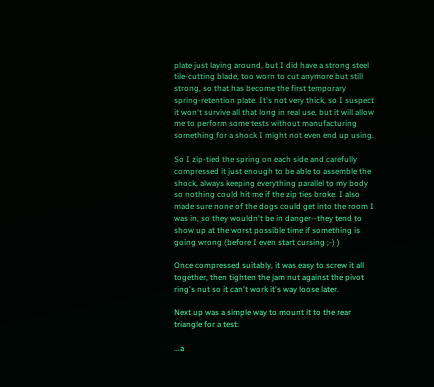plate just laying around, but I did have a strong steel tile-cutting blade, too worn to cut anymore but still strong, so that has become the first temporary spring-retention plate. It's not very thick, so I suspect it won't survive all that long in real use, but it will allow me to perform some tests without manufacturing something for a shock I might not even end up using.

So I zip-tied the spring on each side and carefully compressed it just enough to be able to assemble the shock, always keeping everything parallel to my body so nothing could hit me if the zip ties broke. I also made sure none of the dogs could get into the room I was in, so they wouldn't be in danger--they tend to show up at the worst possible time if something is going wrong (before I even start cursing ;-) )

Once compressed suitably, it was easy to screw it all together, then tighten the jam nut against the pivot ring's nut so it can't work it's way loose later.

Next up was a simple way to mount it to the rear triangle for a test:

...a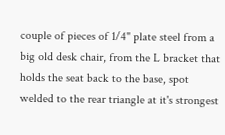couple of pieces of 1/4" plate steel from a big old desk chair, from the L bracket that holds the seat back to the base, spot welded to the rear triangle at it's strongest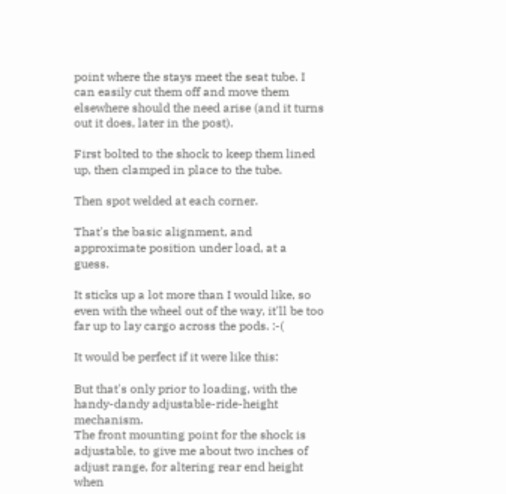point where the stays meet the seat tube. I can easily cut them off and move them elsewhere should the need arise (and it turns out it does, later in the post).

First bolted to the shock to keep them lined up, then clamped in place to the tube.

Then spot welded at each corner.

That's the basic alignment, and approximate position under load, at a guess.

It sticks up a lot more than I would like, so even with the wheel out of the way, it'll be too far up to lay cargo across the pods. :-(

It would be perfect if it were like this:

But that's only prior to loading, with the handy-dandy adjustable-ride-height mechanism.
The front mounting point for the shock is adjustable, to give me about two inches of adjust range, for altering rear end height when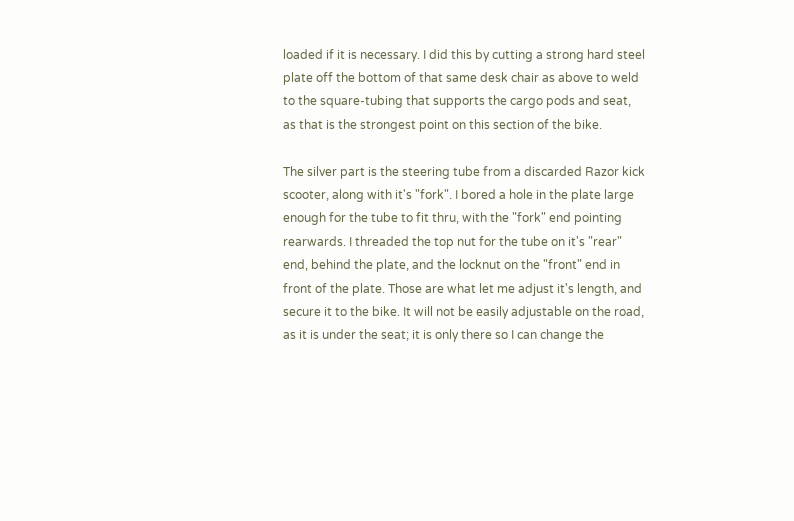loaded if it is necessary. I did this by cutting a strong hard steel plate off the bottom of that same desk chair as above to weld to the square-tubing that supports the cargo pods and seat, as that is the strongest point on this section of the bike.

The silver part is the steering tube from a discarded Razor kick scooter, along with it's "fork". I bored a hole in the plate large enough for the tube to fit thru, with the "fork" end pointing rearwards. I threaded the top nut for the tube on it's "rear" end, behind the plate, and the locknut on the "front" end in front of the plate. Those are what let me adjust it's length, and secure it to the bike. It will not be easily adjustable on the road, as it is under the seat; it is only there so I can change the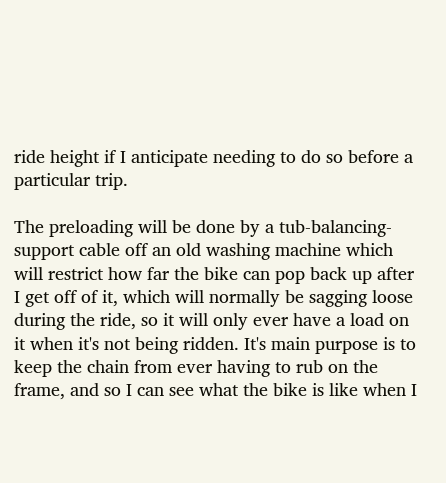ride height if I anticipate needing to do so before a particular trip.

The preloading will be done by a tub-balancing-support cable off an old washing machine which will restrict how far the bike can pop back up after I get off of it, which will normally be sagging loose during the ride, so it will only ever have a load on it when it's not being ridden. It's main purpose is to keep the chain from ever having to rub on the frame, and so I can see what the bike is like when I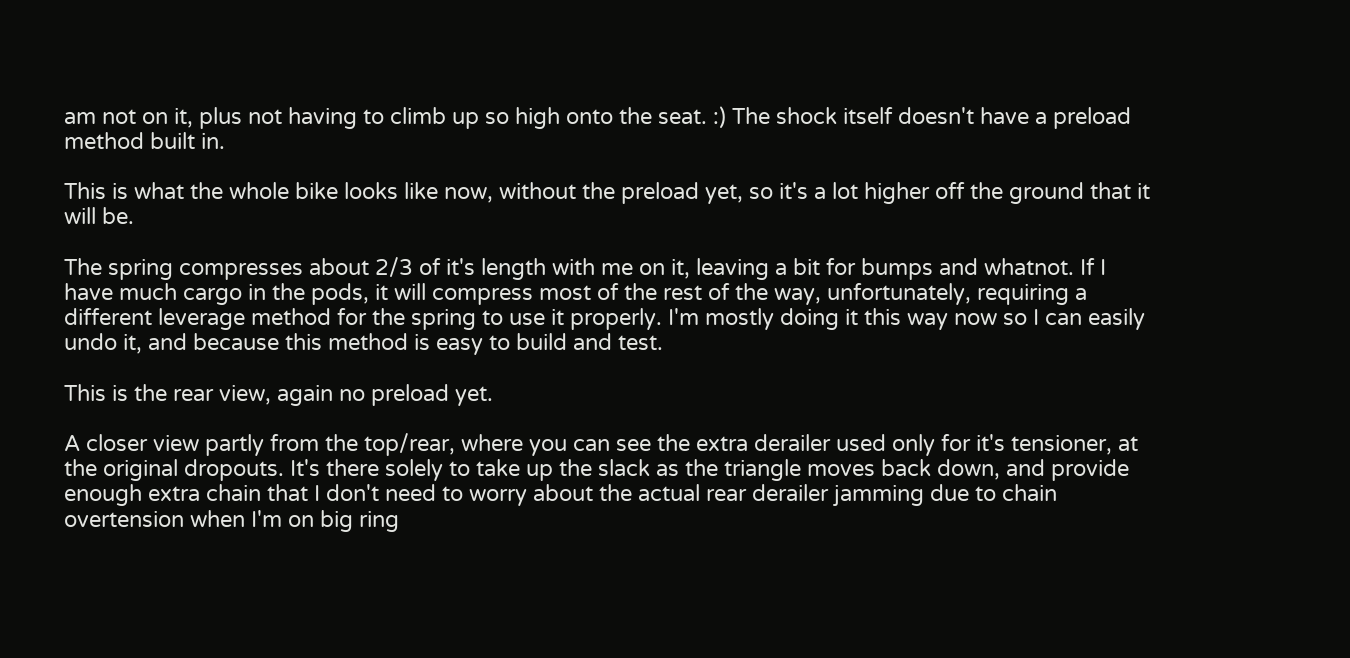am not on it, plus not having to climb up so high onto the seat. :) The shock itself doesn't have a preload method built in.

This is what the whole bike looks like now, without the preload yet, so it's a lot higher off the ground that it will be.

The spring compresses about 2/3 of it's length with me on it, leaving a bit for bumps and whatnot. If I have much cargo in the pods, it will compress most of the rest of the way, unfortunately, requiring a different leverage method for the spring to use it properly. I'm mostly doing it this way now so I can easily undo it, and because this method is easy to build and test.

This is the rear view, again no preload yet.

A closer view partly from the top/rear, where you can see the extra derailer used only for it's tensioner, at the original dropouts. It's there solely to take up the slack as the triangle moves back down, and provide enough extra chain that I don't need to worry about the actual rear derailer jamming due to chain overtension when I'm on big ring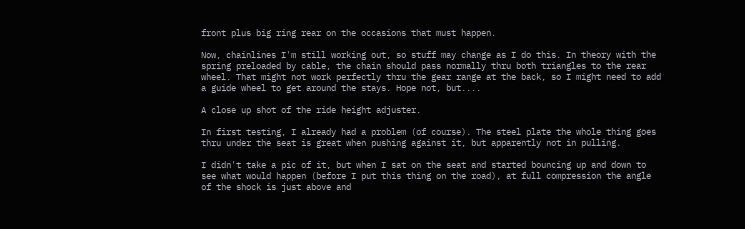front plus big ring rear on the occasions that must happen.

Now, chainlines I'm still working out, so stuff may change as I do this. In theory with the spring preloaded by cable, the chain should pass normally thru both triangles to the rear wheel. That might not work perfectly thru the gear range at the back, so I might need to add a guide wheel to get around the stays. Hope not, but....

A close up shot of the ride height adjuster.

In first testing, I already had a problem (of course). The steel plate the whole thing goes thru under the seat is great when pushing against it, but apparently not in pulling.

I didn't take a pic of it, but when I sat on the seat and started bouncing up and down to see what would happen (before I put this thing on the road), at full compression the angle of the shock is just above and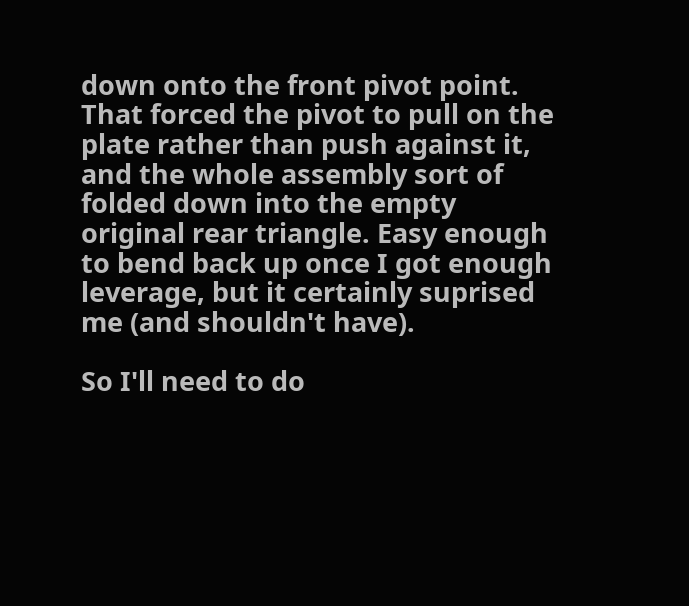down onto the front pivot point. That forced the pivot to pull on the plate rather than push against it, and the whole assembly sort of folded down into the empty original rear triangle. Easy enough to bend back up once I got enough leverage, but it certainly suprised me (and shouldn't have).

So I'll need to do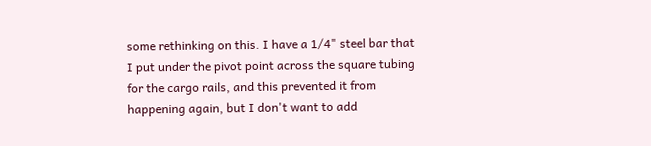some rethinking on this. I have a 1/4" steel bar that I put under the pivot point across the square tubing for the cargo rails, and this prevented it from happening again, but I don't want to add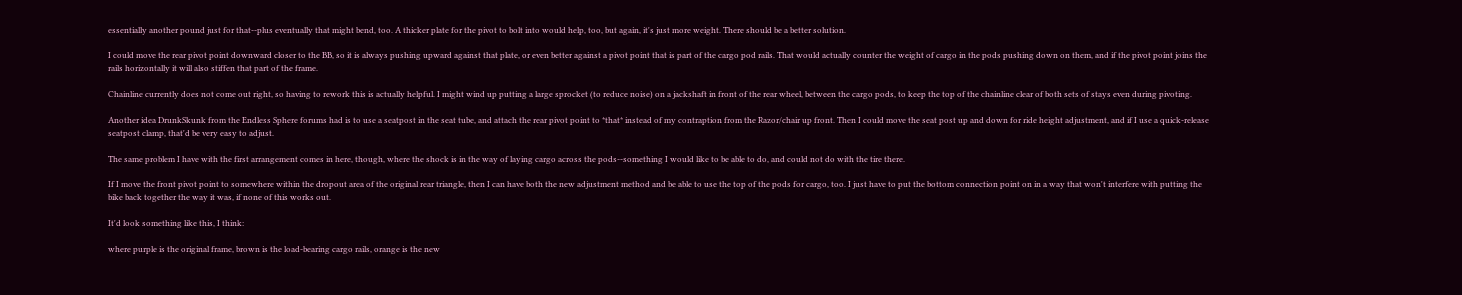essentially another pound just for that--plus eventually that might bend, too. A thicker plate for the pivot to bolt into would help, too, but again, it's just more weight. There should be a better solution.

I could move the rear pivot point downward closer to the BB, so it is always pushing upward against that plate, or even better against a pivot point that is part of the cargo pod rails. That would actually counter the weight of cargo in the pods pushing down on them, and if the pivot point joins the rails horizontally it will also stiffen that part of the frame.

Chainline currently does not come out right, so having to rework this is actually helpful. I might wind up putting a large sprocket (to reduce noise) on a jackshaft in front of the rear wheel, between the cargo pods, to keep the top of the chainline clear of both sets of stays even during pivoting.

Another idea DrunkSkunk from the Endless Sphere forums had is to use a seatpost in the seat tube, and attach the rear pivot point to *that* instead of my contraption from the Razor/chair up front. Then I could move the seat post up and down for ride height adjustment, and if I use a quick-release seatpost clamp, that'd be very easy to adjust.

The same problem I have with the first arrangement comes in here, though, where the shock is in the way of laying cargo across the pods--something I would like to be able to do, and could not do with the tire there.

If I move the front pivot point to somewhere within the dropout area of the original rear triangle, then I can have both the new adjustment method and be able to use the top of the pods for cargo, too. I just have to put the bottom connection point on in a way that won't interfere with putting the bike back together the way it was, if none of this works out.

It'd look something like this, I think:

where purple is the original frame, brown is the load-bearing cargo rails, orange is the new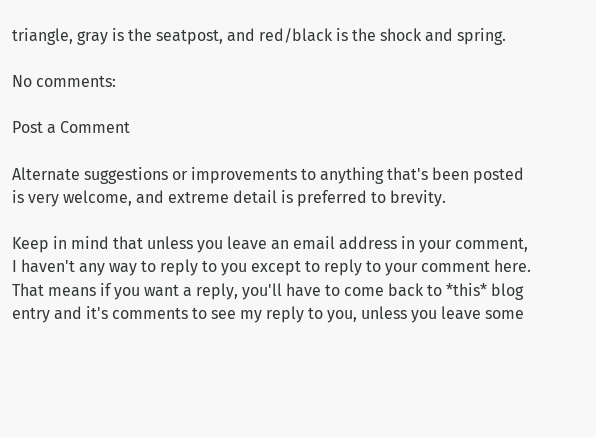triangle, gray is the seatpost, and red/black is the shock and spring.

No comments:

Post a Comment

Alternate suggestions or improvements to anything that's been posted is very welcome, and extreme detail is preferred to brevity.

Keep in mind that unless you leave an email address in your comment, I haven't any way to reply to you except to reply to your comment here. That means if you want a reply, you'll have to come back to *this* blog entry and it's comments to see my reply to you, unless you leave some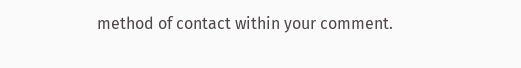method of contact within your comment.